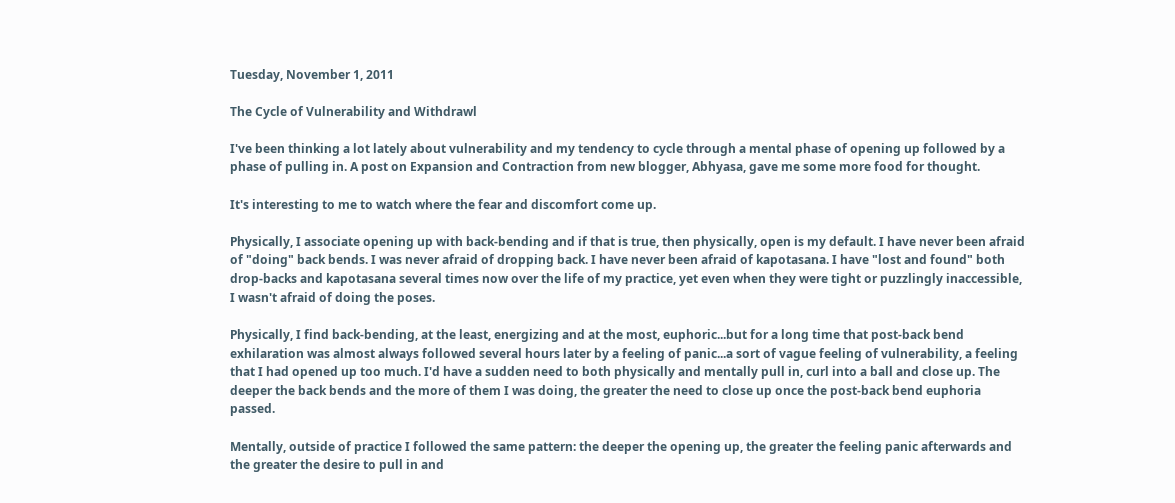Tuesday, November 1, 2011

The Cycle of Vulnerability and Withdrawl

I've been thinking a lot lately about vulnerability and my tendency to cycle through a mental phase of opening up followed by a phase of pulling in. A post on Expansion and Contraction from new blogger, Abhyasa, gave me some more food for thought.

It's interesting to me to watch where the fear and discomfort come up.

Physically, I associate opening up with back-bending and if that is true, then physically, open is my default. I have never been afraid of "doing" back bends. I was never afraid of dropping back. I have never been afraid of kapotasana. I have "lost and found" both drop-backs and kapotasana several times now over the life of my practice, yet even when they were tight or puzzlingly inaccessible, I wasn't afraid of doing the poses.

Physically, I find back-bending, at the least, energizing and at the most, euphoric...but for a long time that post-back bend exhilaration was almost always followed several hours later by a feeling of panic...a sort of vague feeling of vulnerability, a feeling that I had opened up too much. I'd have a sudden need to both physically and mentally pull in, curl into a ball and close up. The deeper the back bends and the more of them I was doing, the greater the need to close up once the post-back bend euphoria passed.

Mentally, outside of practice I followed the same pattern: the deeper the opening up, the greater the feeling panic afterwards and the greater the desire to pull in and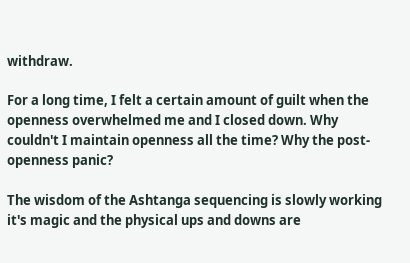withdraw.

For a long time, I felt a certain amount of guilt when the openness overwhelmed me and I closed down. Why couldn't I maintain openness all the time? Why the post-openness panic?

The wisdom of the Ashtanga sequencing is slowly working it's magic and the physical ups and downs are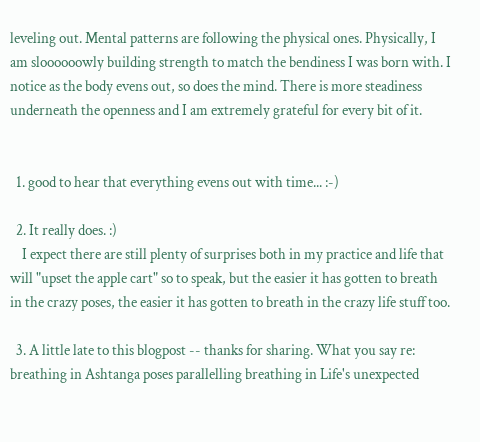leveling out. Mental patterns are following the physical ones. Physically, I am sloooooowly building strength to match the bendiness I was born with. I notice as the body evens out, so does the mind. There is more steadiness underneath the openness and I am extremely grateful for every bit of it.


  1. good to hear that everything evens out with time... :-)

  2. It really does. :)
    I expect there are still plenty of surprises both in my practice and life that will "upset the apple cart" so to speak, but the easier it has gotten to breath in the crazy poses, the easier it has gotten to breath in the crazy life stuff too.

  3. A little late to this blogpost -- thanks for sharing. What you say re: breathing in Ashtanga poses parallelling breathing in Life's unexpected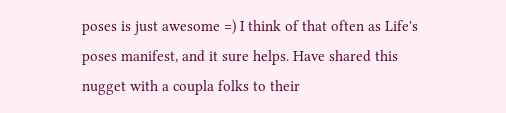poses is just awesome =) I think of that often as Life's poses manifest, and it sure helps. Have shared this nugget with a coupla folks to their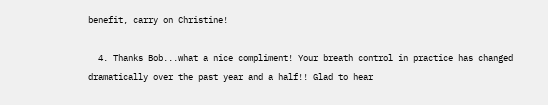benefit, carry on Christine!

  4. Thanks Bob...what a nice compliment! Your breath control in practice has changed dramatically over the past year and a half!! Glad to hear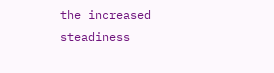the increased steadiness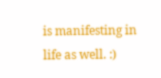is manifesting in life as well. :)